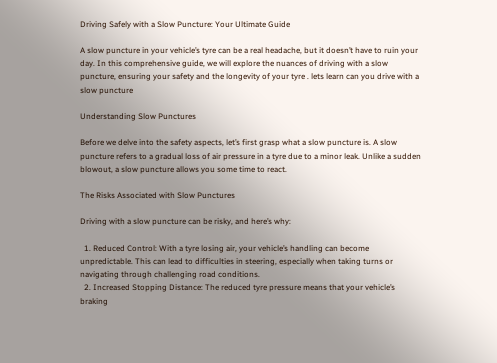Driving Safely with a Slow Puncture: Your Ultimate Guide

A slow puncture in your vehicle’s tyre can be a real headache, but it doesn’t have to ruin your day. In this comprehensive guide, we will explore the nuances of driving with a slow puncture, ensuring your safety and the longevity of your tyre . lets learn can you drive with a slow puncture

Understanding Slow Punctures

Before we delve into the safety aspects, let’s first grasp what a slow puncture is. A slow puncture refers to a gradual loss of air pressure in a tyre due to a minor leak. Unlike a sudden blowout, a slow puncture allows you some time to react.

The Risks Associated with Slow Punctures

Driving with a slow puncture can be risky, and here’s why:

  1. Reduced Control: With a tyre losing air, your vehicle’s handling can become unpredictable. This can lead to difficulties in steering, especially when taking turns or navigating through challenging road conditions.
  2. Increased Stopping Distance: The reduced tyre pressure means that your vehicle’s braking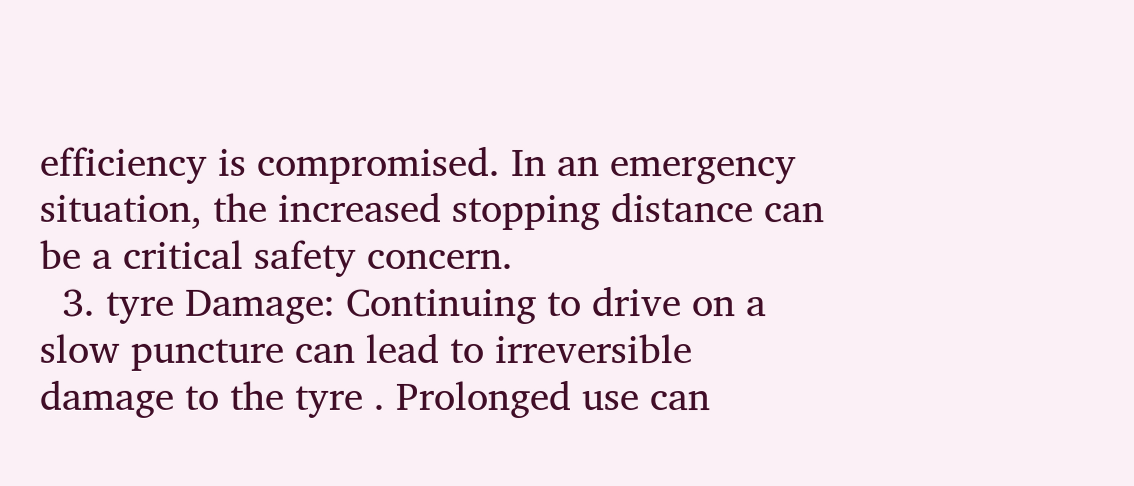efficiency is compromised. In an emergency situation, the increased stopping distance can be a critical safety concern.
  3. tyre Damage: Continuing to drive on a slow puncture can lead to irreversible damage to the tyre . Prolonged use can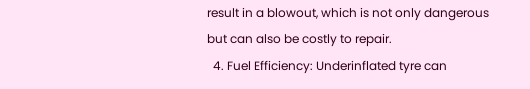result in a blowout, which is not only dangerous but can also be costly to repair.
  4. Fuel Efficiency: Underinflated tyre can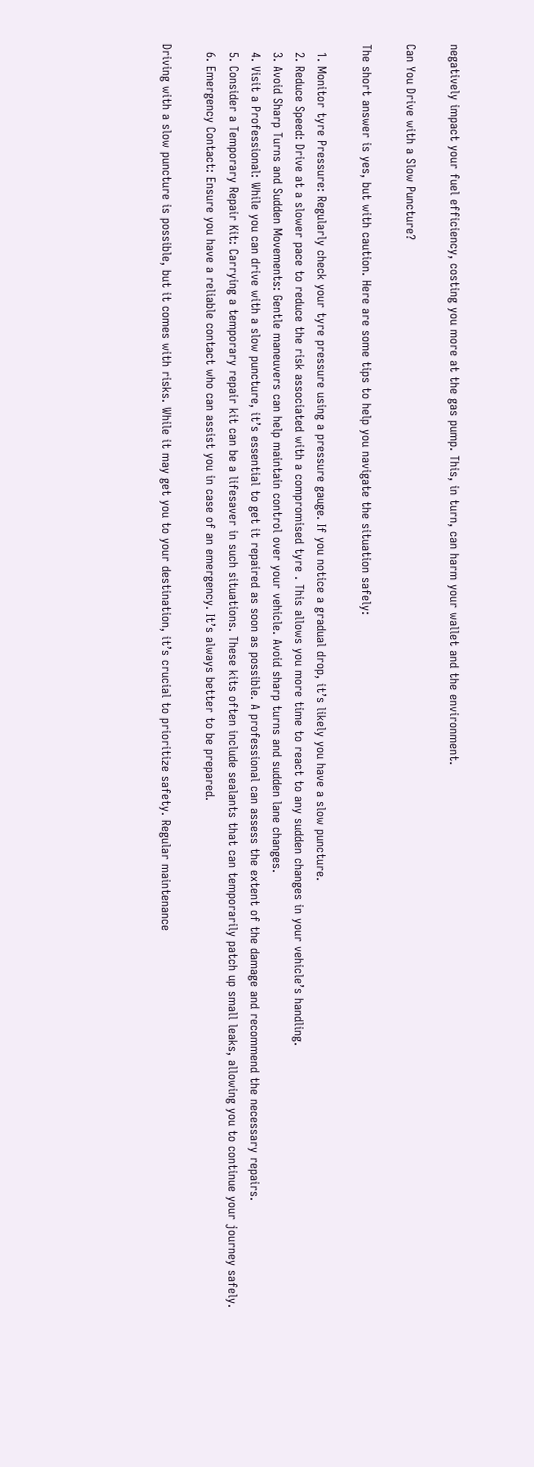negatively impact your fuel efficiency, costing you more at the gas pump. This, in turn, can harm your wallet and the environment.

Can You Drive with a Slow Puncture?

The short answer is yes, but with caution. Here are some tips to help you navigate the situation safely:

  1. Monitor tyre Pressure: Regularly check your tyre pressure using a pressure gauge. If you notice a gradual drop, it’s likely you have a slow puncture.
  2. Reduce Speed: Drive at a slower pace to reduce the risk associated with a compromised tyre . This allows you more time to react to any sudden changes in your vehicle’s handling.
  3. Avoid Sharp Turns and Sudden Movements: Gentle maneuvers can help maintain control over your vehicle. Avoid sharp turns and sudden lane changes.
  4. Visit a Professional: While you can drive with a slow puncture, it’s essential to get it repaired as soon as possible. A professional can assess the extent of the damage and recommend the necessary repairs.
  5. Consider a Temporary Repair Kit: Carrying a temporary repair kit can be a lifesaver in such situations. These kits often include sealants that can temporarily patch up small leaks, allowing you to continue your journey safely.
  6. Emergency Contact: Ensure you have a reliable contact who can assist you in case of an emergency. It’s always better to be prepared.

Driving with a slow puncture is possible, but it comes with risks. While it may get you to your destination, it’s crucial to prioritize safety. Regular maintenance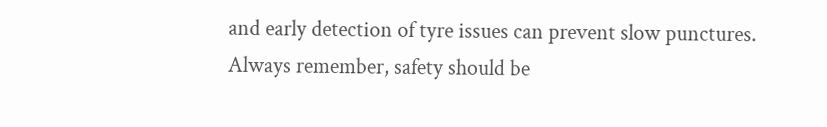and early detection of tyre issues can prevent slow punctures. Always remember, safety should be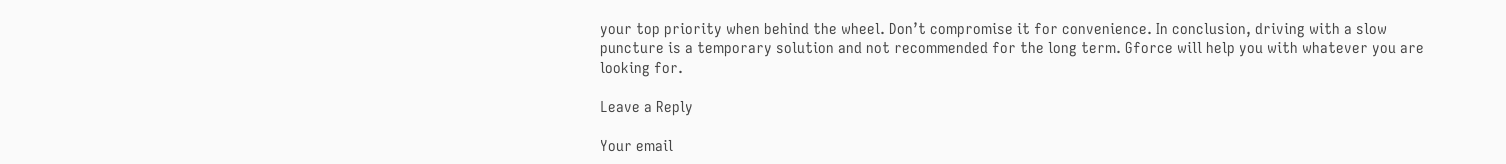your top priority when behind the wheel. Don’t compromise it for convenience. In conclusion, driving with a slow puncture is a temporary solution and not recommended for the long term. Gforce will help you with whatever you are looking for.

Leave a Reply

Your email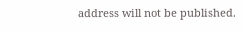address will not be published.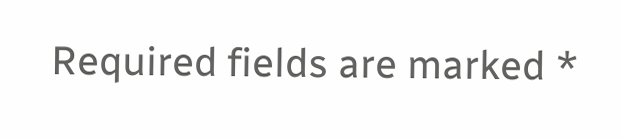Required fields are marked *